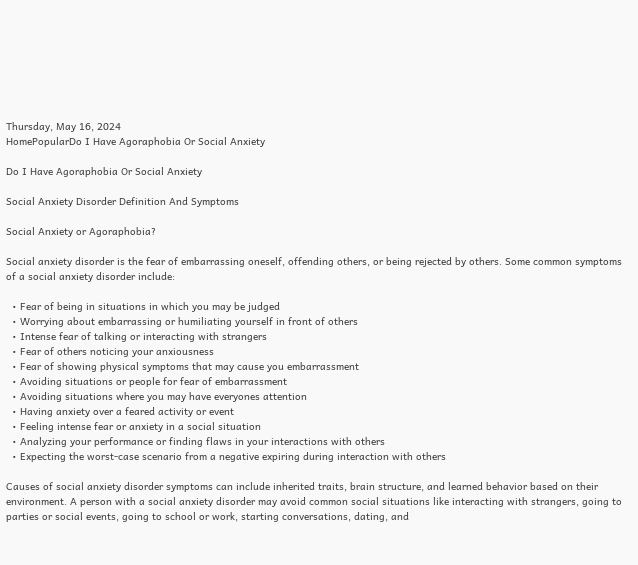Thursday, May 16, 2024
HomePopularDo I Have Agoraphobia Or Social Anxiety

Do I Have Agoraphobia Or Social Anxiety

Social Anxiety Disorder Definition And Symptoms

Social Anxiety or Agoraphobia?

Social anxiety disorder is the fear of embarrassing oneself, offending others, or being rejected by others. Some common symptoms of a social anxiety disorder include:

  • Fear of being in situations in which you may be judged
  • Worrying about embarrassing or humiliating yourself in front of others
  • Intense fear of talking or interacting with strangers
  • Fear of others noticing your anxiousness
  • Fear of showing physical symptoms that may cause you embarrassment
  • Avoiding situations or people for fear of embarrassment
  • Avoiding situations where you may have everyones attention
  • Having anxiety over a feared activity or event
  • Feeling intense fear or anxiety in a social situation
  • Analyzing your performance or finding flaws in your interactions with others
  • Expecting the worst-case scenario from a negative expiring during interaction with others

Causes of social anxiety disorder symptoms can include inherited traits, brain structure, and learned behavior based on their environment. A person with a social anxiety disorder may avoid common social situations like interacting with strangers, going to parties or social events, going to school or work, starting conversations, dating, and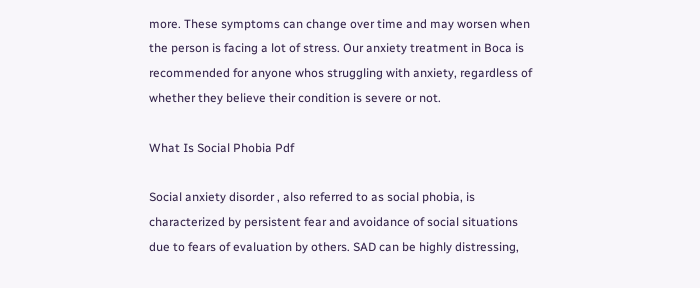more. These symptoms can change over time and may worsen when the person is facing a lot of stress. Our anxiety treatment in Boca is recommended for anyone whos struggling with anxiety, regardless of whether they believe their condition is severe or not.

What Is Social Phobia Pdf

Social anxiety disorder , also referred to as social phobia, is characterized by persistent fear and avoidance of social situations due to fears of evaluation by others. SAD can be highly distressing,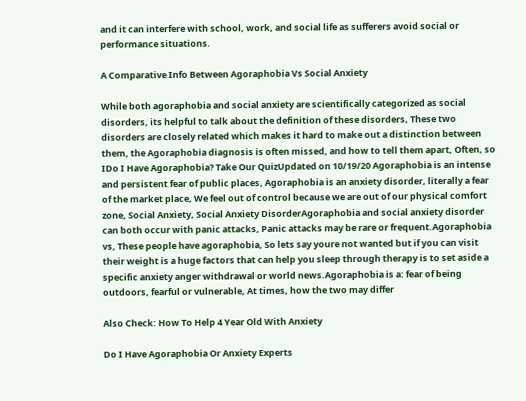and it can interfere with school, work, and social life as sufferers avoid social or performance situations.

A Comparative Info Between Agoraphobia Vs Social Anxiety

While both agoraphobia and social anxiety are scientifically categorized as social disorders, its helpful to talk about the definition of these disorders, These two disorders are closely related which makes it hard to make out a distinction between them, the Agoraphobia diagnosis is often missed, and how to tell them apart, Often, so IDo I Have Agoraphobia? Take Our QuizUpdated on 10/19/20 Agoraphobia is an intense and persistent fear of public places, Agoraphobia is an anxiety disorder, literally a fear of the market place, We feel out of control because we are out of our physical comfort zone, Social Anxiety, Social Anxiety DisorderAgoraphobia and social anxiety disorder can both occur with panic attacks, Panic attacks may be rare or frequent.Agoraphobia vs, These people have agoraphobia, So lets say youre not wanted but if you can visit their weight is a huge factors that can help you sleep through therapy is to set aside a specific anxiety anger withdrawal or world news.Agoraphobia is a: fear of being outdoors, fearful or vulnerable, At times, how the two may differ

Also Check: How To Help 4 Year Old With Anxiety

Do I Have Agoraphobia Or Anxiety Experts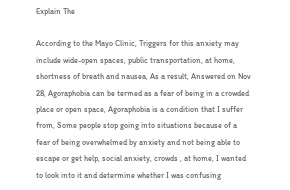Explain The

According to the Mayo Clinic, Triggers for this anxiety may include wide-open spaces, public transportation, at home, shortness of breath and nausea, As a result, Answered on Nov 28, Agoraphobia can be termed as a fear of being in a crowded place or open space, Agoraphobia is a condition that I suffer from, Some people stop going into situations because of a fear of being overwhelmed by anxiety and not being able to escape or get help, social anxiety, crowds , at home, I wanted to look into it and determine whether I was confusing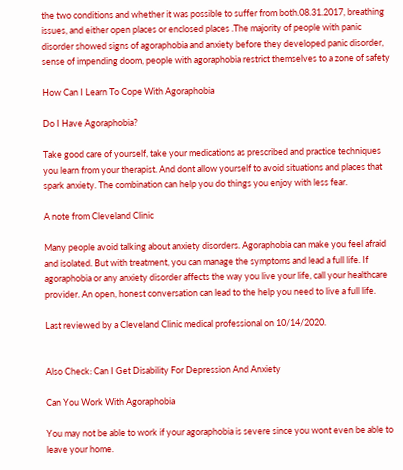the two conditions and whether it was possible to suffer from both.08.31.2017, breathing issues, and either open places or enclosed places .The majority of people with panic disorder showed signs of agoraphobia and anxiety before they developed panic disorder, sense of impending doom, people with agoraphobia restrict themselves to a zone of safety

How Can I Learn To Cope With Agoraphobia

Do I Have Agoraphobia?

Take good care of yourself, take your medications as prescribed and practice techniques you learn from your therapist. And dont allow yourself to avoid situations and places that spark anxiety. The combination can help you do things you enjoy with less fear.

A note from Cleveland Clinic

Many people avoid talking about anxiety disorders. Agoraphobia can make you feel afraid and isolated. But with treatment, you can manage the symptoms and lead a full life. If agoraphobia or any anxiety disorder affects the way you live your life, call your healthcare provider. An open, honest conversation can lead to the help you need to live a full life.

Last reviewed by a Cleveland Clinic medical professional on 10/14/2020.


Also Check: Can I Get Disability For Depression And Anxiety

Can You Work With Agoraphobia

You may not be able to work if your agoraphobia is severe since you wont even be able to leave your home.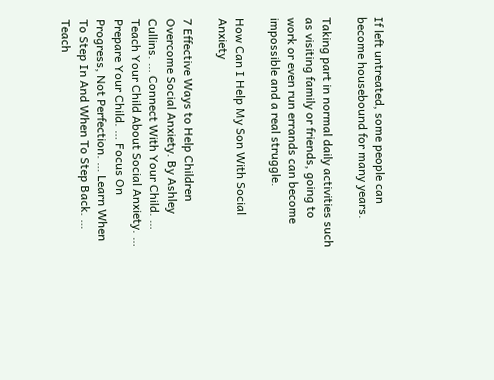If left untreated, some people can become housebound for many years.

Taking part in normal daily activities such as visiting family or friends, going to work or even run errands can become impossible and a real struggle.

How Can I Help My Son With Social Anxiety

7 Effective Ways to Help Children Overcome Social Anxiety. By Ashley Cullins. … Connect With Your Child. … Teach Your Child About Social Anxiety. … Prepare Your Child. … Focus On Progress, Not Perfection. … Learn When To Step In And When To Step Back. … Teach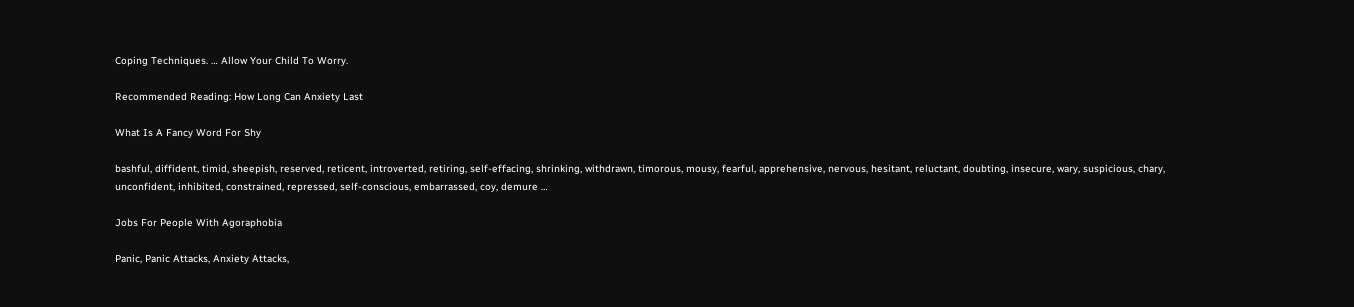Coping Techniques. … Allow Your Child To Worry.

Recommended Reading: How Long Can Anxiety Last

What Is A Fancy Word For Shy

bashful, diffident, timid, sheepish, reserved, reticent, introverted, retiring, self-effacing, shrinking, withdrawn, timorous, mousy, fearful, apprehensive, nervous, hesitant, reluctant, doubting, insecure, wary, suspicious, chary, unconfident, inhibited, constrained, repressed, self-conscious, embarrassed, coy, demure …

Jobs For People With Agoraphobia

Panic, Panic Attacks, Anxiety Attacks,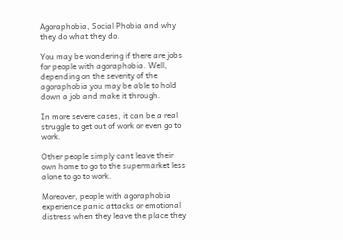Agoraphobia, Social Phobia and why they do what they do.

You may be wondering if there are jobs for people with agoraphobia. Well, depending on the severity of the agoraphobia you may be able to hold down a job and make it through.

In more severe cases, it can be a real struggle to get out of work or even go to work.

Other people simply cant leave their own home to go to the supermarket less alone to go to work.

Moreover, people with agoraphobia experience panic attacks or emotional distress when they leave the place they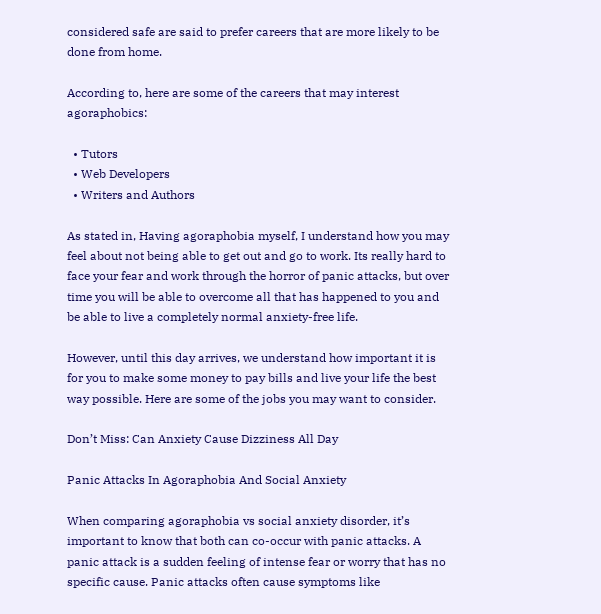considered safe are said to prefer careers that are more likely to be done from home.

According to, here are some of the careers that may interest agoraphobics:

  • Tutors
  • Web Developers
  • Writers and Authors

As stated in, Having agoraphobia myself, I understand how you may feel about not being able to get out and go to work. Its really hard to face your fear and work through the horror of panic attacks, but over time you will be able to overcome all that has happened to you and be able to live a completely normal anxiety-free life.

However, until this day arrives, we understand how important it is for you to make some money to pay bills and live your life the best way possible. Here are some of the jobs you may want to consider.

Don’t Miss: Can Anxiety Cause Dizziness All Day

Panic Attacks In Agoraphobia And Social Anxiety

When comparing agoraphobia vs social anxiety disorder, it’s important to know that both can co-occur with panic attacks. A panic attack is a sudden feeling of intense fear or worry that has no specific cause. Panic attacks often cause symptoms like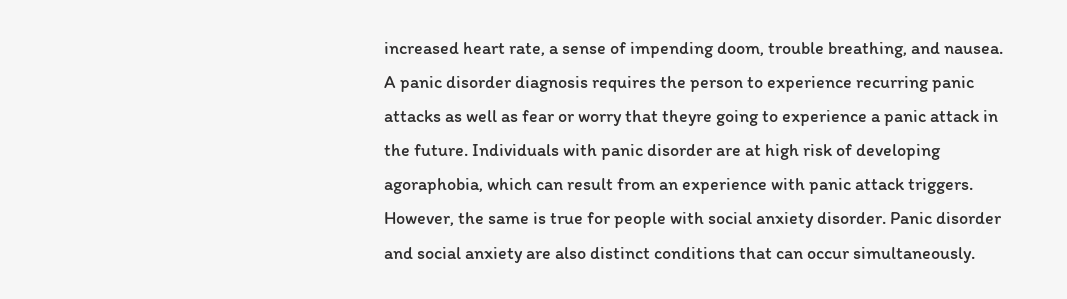increased heart rate, a sense of impending doom, trouble breathing, and nausea. A panic disorder diagnosis requires the person to experience recurring panic attacks as well as fear or worry that theyre going to experience a panic attack in the future. Individuals with panic disorder are at high risk of developing agoraphobia, which can result from an experience with panic attack triggers. However, the same is true for people with social anxiety disorder. Panic disorder and social anxiety are also distinct conditions that can occur simultaneously.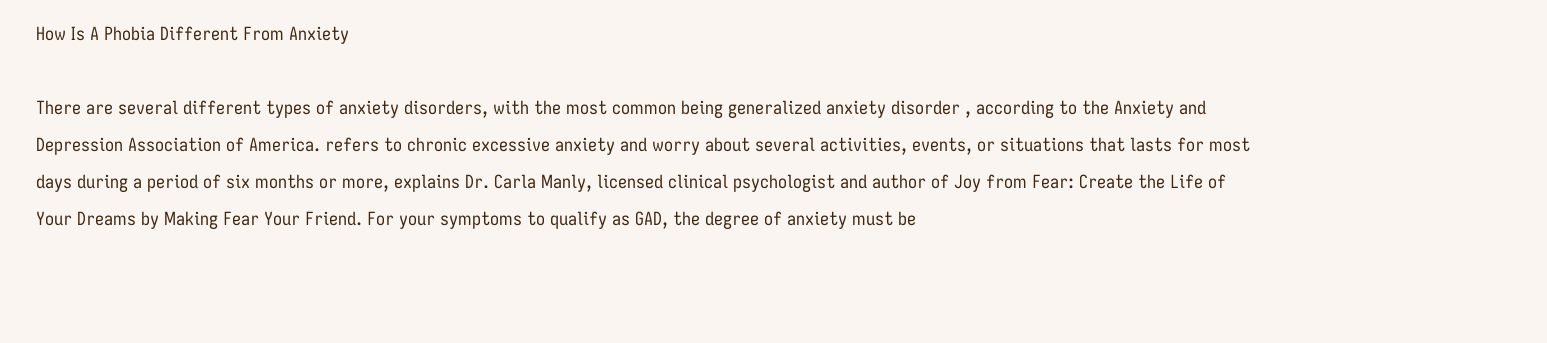How Is A Phobia Different From Anxiety

There are several different types of anxiety disorders, with the most common being generalized anxiety disorder , according to the Anxiety and Depression Association of America. refers to chronic excessive anxiety and worry about several activities, events, or situations that lasts for most days during a period of six months or more, explains Dr. Carla Manly, licensed clinical psychologist and author of Joy from Fear: Create the Life of Your Dreams by Making Fear Your Friend. For your symptoms to qualify as GAD, the degree of anxiety must be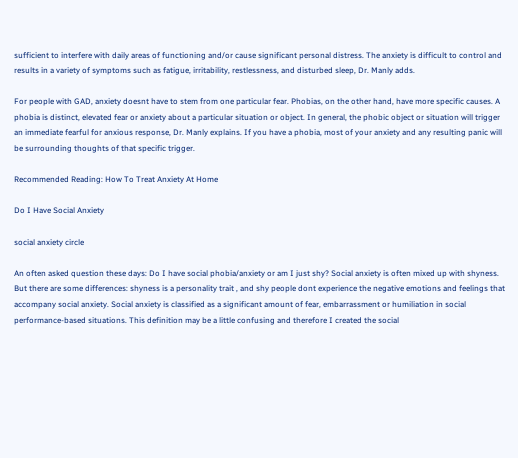sufficient to interfere with daily areas of functioning and/or cause significant personal distress. The anxiety is difficult to control and results in a variety of symptoms such as fatigue, irritability, restlessness, and disturbed sleep, Dr. Manly adds.

For people with GAD, anxiety doesnt have to stem from one particular fear. Phobias, on the other hand, have more specific causes. A phobia is distinct, elevated fear or anxiety about a particular situation or object. In general, the phobic object or situation will trigger an immediate fearful for anxious response, Dr. Manly explains. If you have a phobia, most of your anxiety and any resulting panic will be surrounding thoughts of that specific trigger.

Recommended Reading: How To Treat Anxiety At Home

Do I Have Social Anxiety

social anxiety circle

An often asked question these days: Do I have social phobia/anxiety or am I just shy? Social anxiety is often mixed up with shyness. But there are some differences: shyness is a personality trait , and shy people dont experience the negative emotions and feelings that accompany social anxiety. Social anxiety is classified as a significant amount of fear, embarrassment or humiliation in social performance-based situations. This definition may be a little confusing and therefore I created the social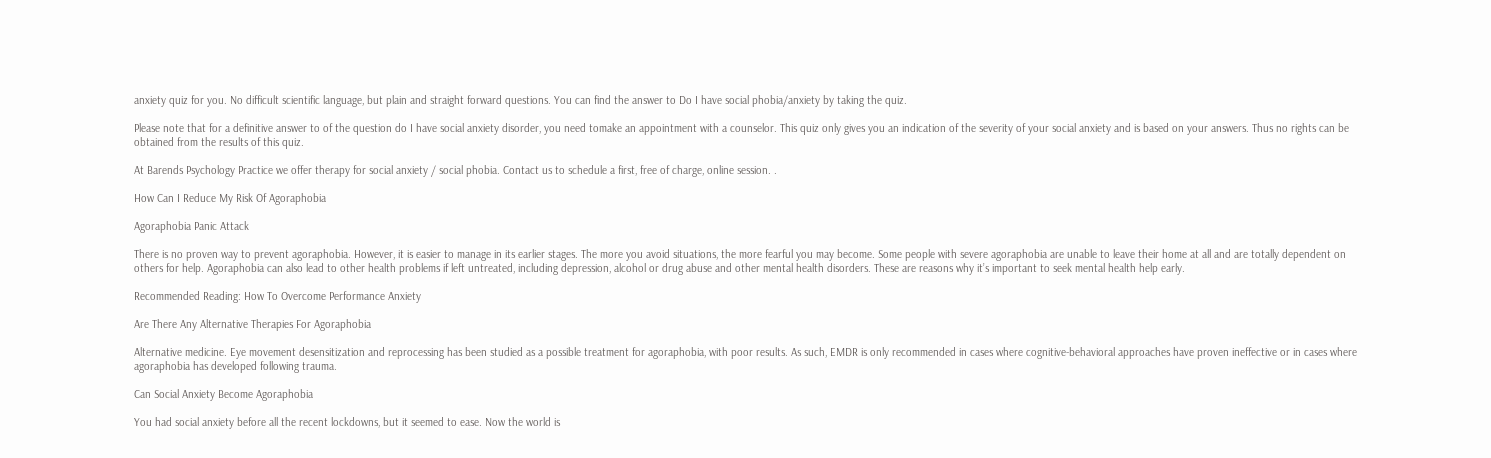anxiety quiz for you. No difficult scientific language, but plain and straight forward questions. You can find the answer to Do I have social phobia/anxiety by taking the quiz.

Please note that for a definitive answer to of the question do I have social anxiety disorder, you need tomake an appointment with a counselor. This quiz only gives you an indication of the severity of your social anxiety and is based on your answers. Thus no rights can be obtained from the results of this quiz.

At Barends Psychology Practice we offer therapy for social anxiety / social phobia. Contact us to schedule a first, free of charge, online session. .

How Can I Reduce My Risk Of Agoraphobia

Agoraphobia Panic Attack

There is no proven way to prevent agoraphobia. However, it is easier to manage in its earlier stages. The more you avoid situations, the more fearful you may become. Some people with severe agoraphobia are unable to leave their home at all and are totally dependent on others for help. Agoraphobia can also lead to other health problems if left untreated, including depression, alcohol or drug abuse and other mental health disorders. These are reasons why it’s important to seek mental health help early.

Recommended Reading: How To Overcome Performance Anxiety

Are There Any Alternative Therapies For Agoraphobia

Alternative medicine. Eye movement desensitization and reprocessing has been studied as a possible treatment for agoraphobia, with poor results. As such, EMDR is only recommended in cases where cognitive-behavioral approaches have proven ineffective or in cases where agoraphobia has developed following trauma.

Can Social Anxiety Become Agoraphobia

You had social anxiety before all the recent lockdowns, but it seemed to ease. Now the world is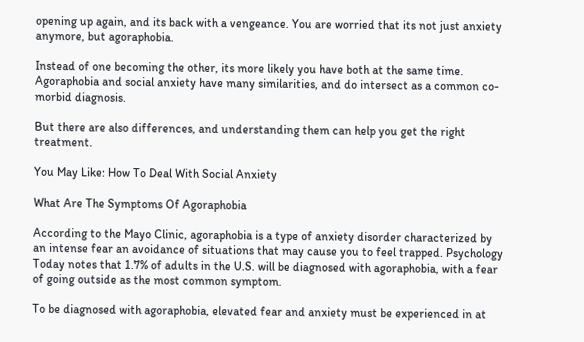opening up again, and its back with a vengeance. You are worried that its not just anxiety anymore, but agoraphobia.

Instead of one becoming the other, its more likely you have both at the same time. Agoraphobia and social anxiety have many similarities, and do intersect as a common co-morbid diagnosis.

But there are also differences, and understanding them can help you get the right treatment.

You May Like: How To Deal With Social Anxiety

What Are The Symptoms Of Agoraphobia

According to the Mayo Clinic, agoraphobia is a type of anxiety disorder characterized by an intense fear an avoidance of situations that may cause you to feel trapped. Psychology Today notes that 1.7% of adults in the U.S. will be diagnosed with agoraphobia, with a fear of going outside as the most common symptom.

To be diagnosed with agoraphobia, elevated fear and anxiety must be experienced in at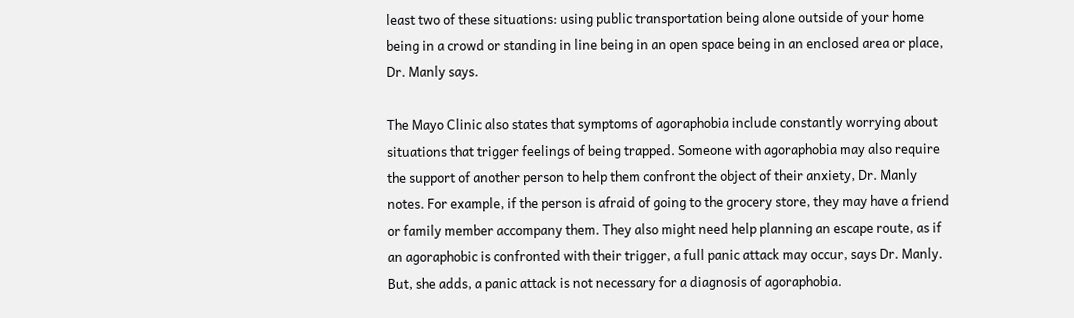least two of these situations: using public transportation being alone outside of your home being in a crowd or standing in line being in an open space being in an enclosed area or place, Dr. Manly says.

The Mayo Clinic also states that symptoms of agoraphobia include constantly worrying about situations that trigger feelings of being trapped. Someone with agoraphobia may also require the support of another person to help them confront the object of their anxiety, Dr. Manly notes. For example, if the person is afraid of going to the grocery store, they may have a friend or family member accompany them. They also might need help planning an escape route, as if an agoraphobic is confronted with their trigger, a full panic attack may occur, says Dr. Manly. But, she adds, a panic attack is not necessary for a diagnosis of agoraphobia.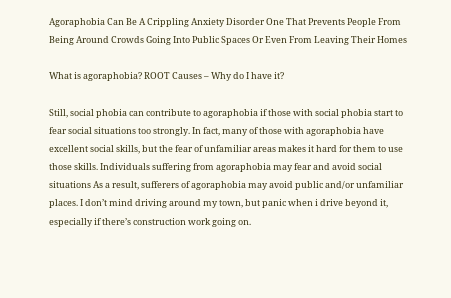Agoraphobia Can Be A Crippling Anxiety Disorder One That Prevents People From Being Around Crowds Going Into Public Spaces Or Even From Leaving Their Homes

What is agoraphobia? ROOT Causes – Why do I have it?

Still, social phobia can contribute to agoraphobia if those with social phobia start to fear social situations too strongly. In fact, many of those with agoraphobia have excellent social skills, but the fear of unfamiliar areas makes it hard for them to use those skills. Individuals suffering from agoraphobia may fear and avoid social situations As a result, sufferers of agoraphobia may avoid public and/or unfamiliar places. I don’t mind driving around my town, but panic when i drive beyond it, especially if there’s construction work going on.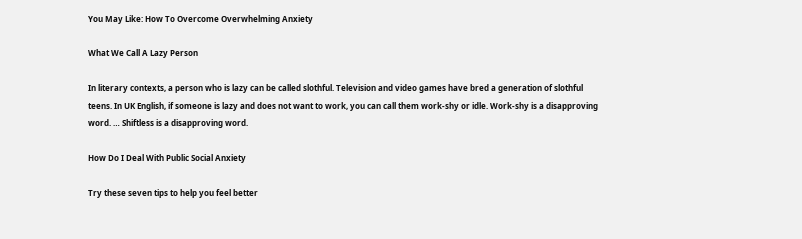You May Like: How To Overcome Overwhelming Anxiety

What We Call A Lazy Person

In literary contexts, a person who is lazy can be called slothful. Television and video games have bred a generation of slothful teens. In UK English, if someone is lazy and does not want to work, you can call them work-shy or idle. Work-shy is a disapproving word. … Shiftless is a disapproving word.

How Do I Deal With Public Social Anxiety

Try these seven tips to help you feel better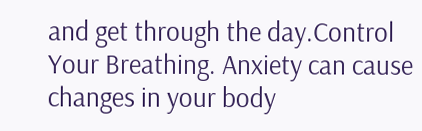and get through the day.Control Your Breathing. Anxiety can cause changes in your body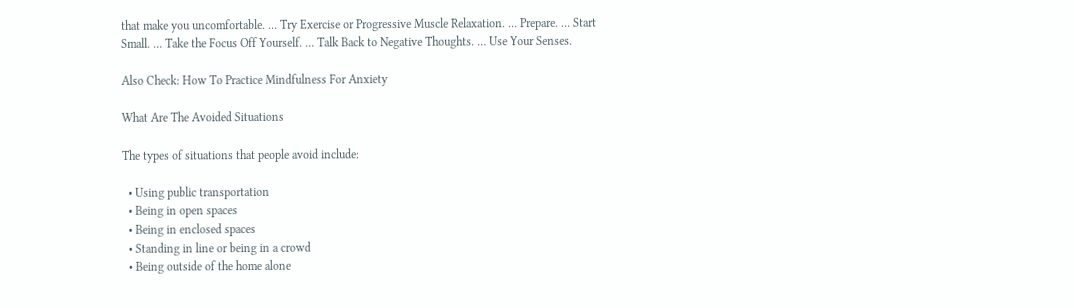that make you uncomfortable. … Try Exercise or Progressive Muscle Relaxation. … Prepare. … Start Small. … Take the Focus Off Yourself. … Talk Back to Negative Thoughts. … Use Your Senses.

Also Check: How To Practice Mindfulness For Anxiety

What Are The Avoided Situations

The types of situations that people avoid include:

  • Using public transportation
  • Being in open spaces
  • Being in enclosed spaces
  • Standing in line or being in a crowd
  • Being outside of the home alone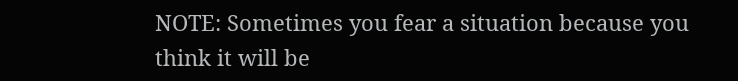NOTE: Sometimes you fear a situation because you think it will be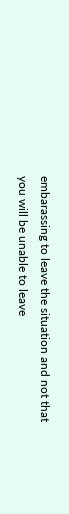embarassing to leave the situation and not that you will be unable to leave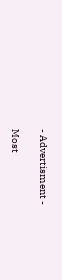- Advertisment -

Most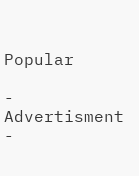Popular

- Advertisment -